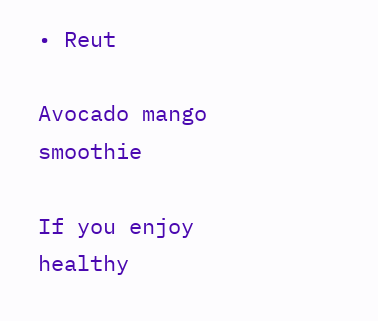• Reut

Avocado mango smoothie

If you enjoy healthy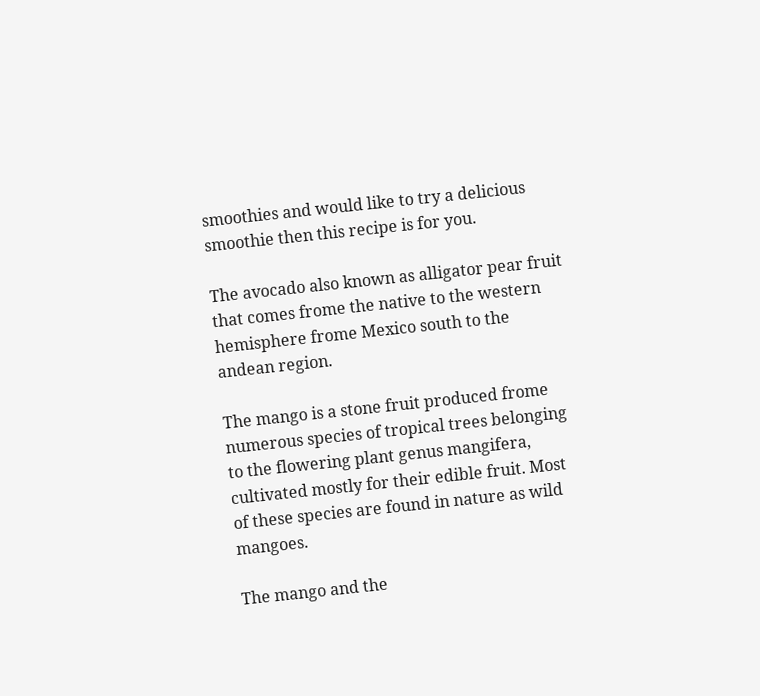smoothies and would like to try a delicious smoothie then this recipe is for you.

The avocado also known as alligator pear fruit that comes frome the native to the western hemisphere frome Mexico south to the andean region.

The mango is a stone fruit produced frome numerous species of tropical trees belonging to the flowering plant genus mangifera, cultivated mostly for their edible fruit. Most of these species are found in nature as wild mangoes.

The mango and the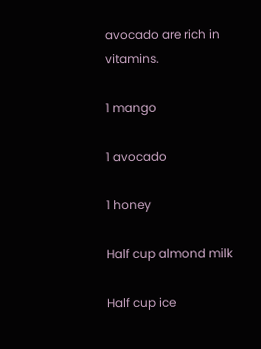avocado are rich in vitamins.

1 mango

1 avocado

1 honey

Half cup almond milk

Half cup ice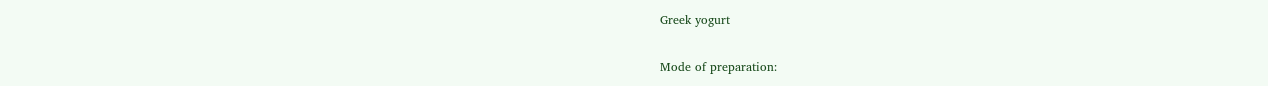Greek yogurt

Mode of preparation: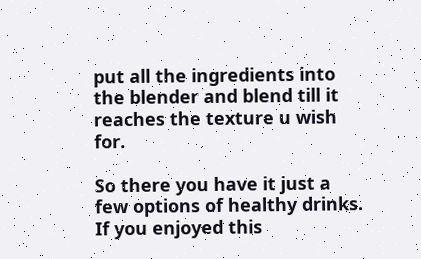put all the ingredients into the blender and blend till it reaches the texture u wish for.

So there you have it just a few options of healthy drinks. If you enjoyed this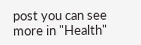post you can see more in "Health"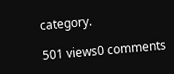category.

501 views0 comments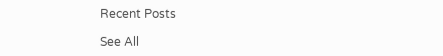Recent Posts

See All